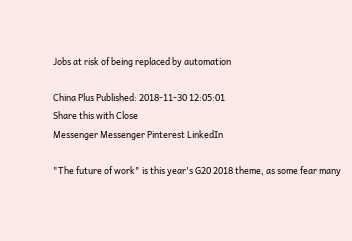Jobs at risk of being replaced by automation

China Plus Published: 2018-11-30 12:05:01
Share this with Close
Messenger Messenger Pinterest LinkedIn

"The future of work" is this year's G20 2018 theme, as some fear many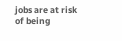jobs are at risk of being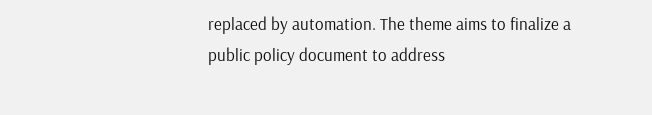replaced by automation. The theme aims to finalize a public policy document to address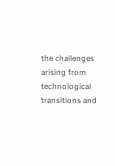the challenges arising from technological transitions and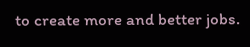to create more and better jobs.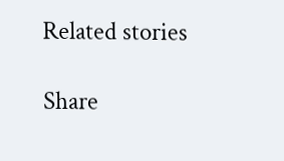Related stories

Share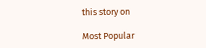this story on

Most Popular